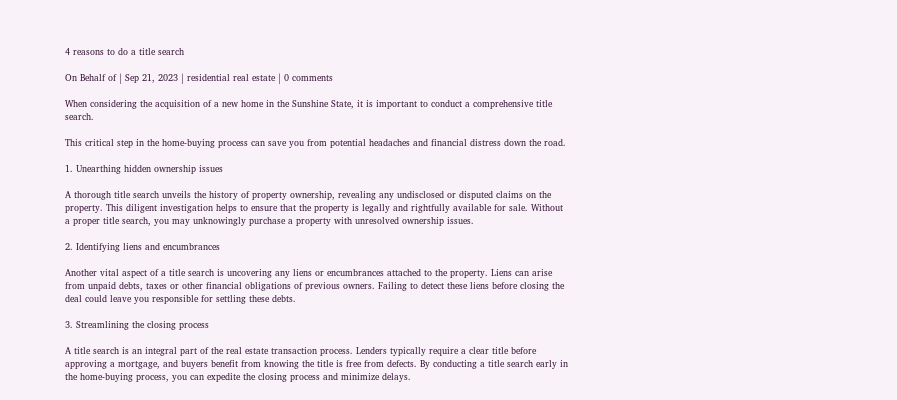4 reasons to do a title search

On Behalf of | Sep 21, 2023 | residential real estate | 0 comments

When considering the acquisition of a new home in the Sunshine State, it is important to conduct a comprehensive title search.

This critical step in the home-buying process can save you from potential headaches and financial distress down the road.

1. Unearthing hidden ownership issues

A thorough title search unveils the history of property ownership, revealing any undisclosed or disputed claims on the property. This diligent investigation helps to ensure that the property is legally and rightfully available for sale. Without a proper title search, you may unknowingly purchase a property with unresolved ownership issues.

2. Identifying liens and encumbrances

Another vital aspect of a title search is uncovering any liens or encumbrances attached to the property. Liens can arise from unpaid debts, taxes or other financial obligations of previous owners. Failing to detect these liens before closing the deal could leave you responsible for settling these debts.

3. Streamlining the closing process

A title search is an integral part of the real estate transaction process. Lenders typically require a clear title before approving a mortgage, and buyers benefit from knowing the title is free from defects. By conducting a title search early in the home-buying process, you can expedite the closing process and minimize delays.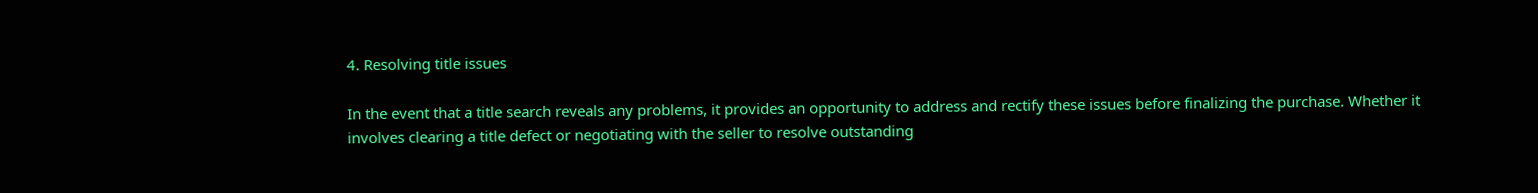4. Resolving title issues

In the event that a title search reveals any problems, it provides an opportunity to address and rectify these issues before finalizing the purchase. Whether it involves clearing a title defect or negotiating with the seller to resolve outstanding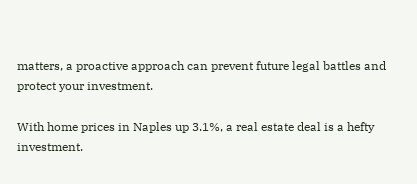matters, a proactive approach can prevent future legal battles and protect your investment.

With home prices in Naples up 3.1%, a real estate deal is a hefty investment.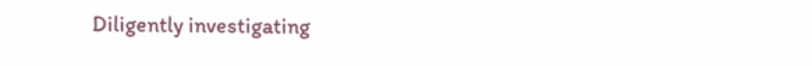Diligently investigating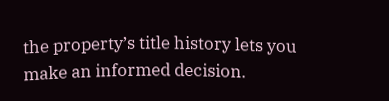the property’s title history lets you make an informed decision.